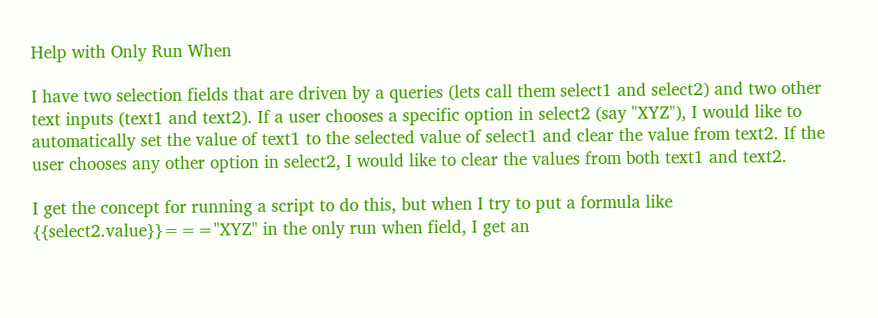Help with Only Run When

I have two selection fields that are driven by a queries (lets call them select1 and select2) and two other text inputs (text1 and text2). If a user chooses a specific option in select2 (say "XYZ"), I would like to automatically set the value of text1 to the selected value of select1 and clear the value from text2. If the user chooses any other option in select2, I would like to clear the values from both text1 and text2.

I get the concept for running a script to do this, but when I try to put a formula like {{select2.value}}==="XYZ" in the only run when field, I get an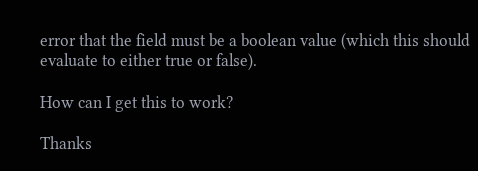error that the field must be a boolean value (which this should evaluate to either true or false).

How can I get this to work?

Thanks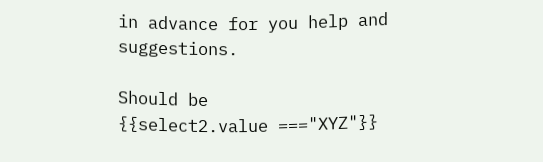in advance for you help and suggestions.

Should be
{{select2.value ==="XYZ"}}